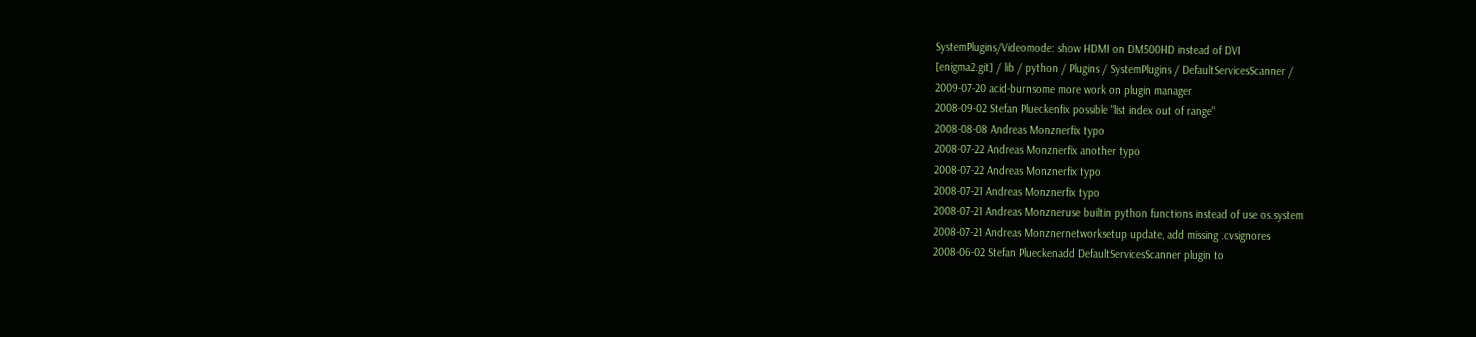SystemPlugins/Videomode: show HDMI on DM500HD instead of DVI
[enigma2.git] / lib / python / Plugins / SystemPlugins / DefaultServicesScanner /
2009-07-20 acid-burnsome more work on plugin manager
2008-09-02 Stefan Plueckenfix possible "list index out of range"
2008-08-08 Andreas Monznerfix typo
2008-07-22 Andreas Monznerfix another typo
2008-07-22 Andreas Monznerfix typo
2008-07-21 Andreas Monznerfix typo
2008-07-21 Andreas Monzneruse builtin python functions instead of use os.system
2008-07-21 Andreas Monznernetworksetup update, add missing .cvsignores
2008-06-02 Stefan Plueckenadd DefaultServicesScanner plugin to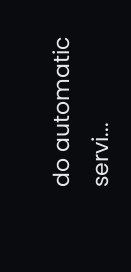do automatic servi...